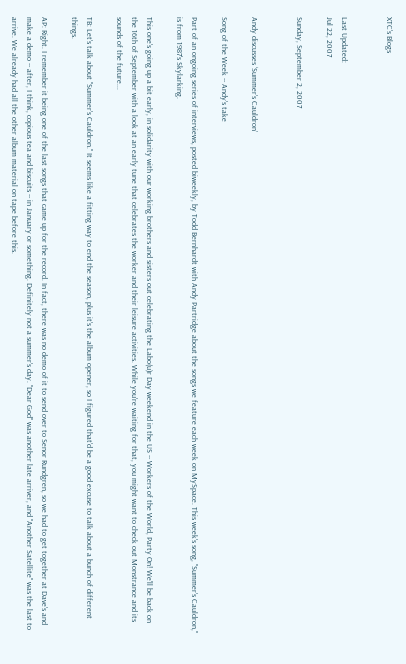XTC's Blogs


Last Updated:
Jul 22, 2007

Sunday, September 2, 2007


Andy discusses ‘Summer's Cauldron’

Song of the Week -- Andy's take

Part of an ongoing series of interviews, posted biweekly, by Todd Bernhardt with Andy Partridge about the songs we feature each week on MySpace. This week's song, "Summer's Cauldron," is from 1987's Skylarking.

This one's going up a bit early, in solidarity with our working brothers and sisters out celebrating the Labo(u)r Day weekend in the US -- Workers of the World, Party On! We'll be back on the 16th of September with a look at an early tune that celebrates the worker and their leisure activities. While you're waiting for that, you might want to check out Monstrance and its sounds of the future...

TB: Let's talk about "Summer's Cauldron." It seems like a fitting way to end the season, plus it's the album opener, so I figured that'd be a good excuse to talk about a bunch of different things.

AP: Right. I remember it being one of the last songs that came up for the record. In fact, there was no demo of it to send over to Senor Rundgren, so we had to get together at Dave's and make a demo -- after, I think, copious tea and biscuits -- in January or something. Definitely not a summer's day. "Dear God" was another late arriver, and "Another Satellite" was the last to arrive. We already had all the other album material on tape before this.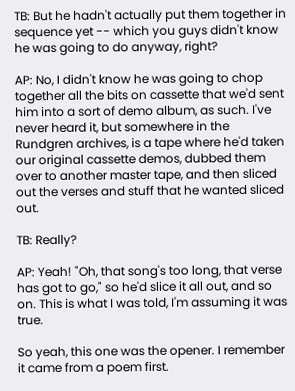TB: But he hadn't actually put them together in sequence yet -- which you guys didn't know he was going to do anyway, right?

AP: No, I didn't know he was going to chop together all the bits on cassette that we'd sent him into a sort of demo album, as such. I've never heard it, but somewhere in the Rundgren archives, is a tape where he'd taken our original cassette demos, dubbed them over to another master tape, and then sliced out the verses and stuff that he wanted sliced out.

TB: Really?

AP: Yeah! "Oh, that song's too long, that verse has got to go," so he'd slice it all out, and so on. This is what I was told, I'm assuming it was true.

So yeah, this one was the opener. I remember it came from a poem first.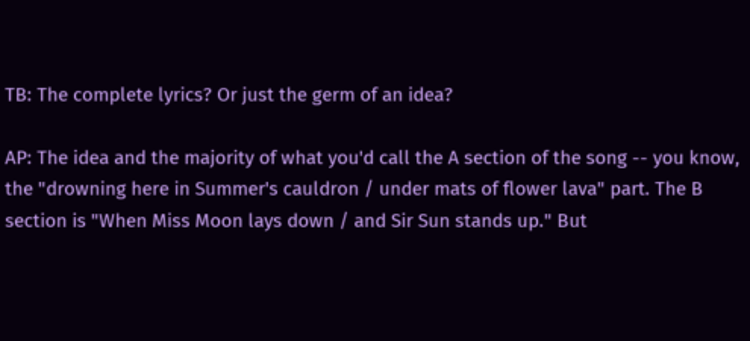TB: The complete lyrics? Or just the germ of an idea?

AP: The idea and the majority of what you'd call the A section of the song -- you know, the "drowning here in Summer's cauldron / under mats of flower lava" part. The B section is "When Miss Moon lays down / and Sir Sun stands up." But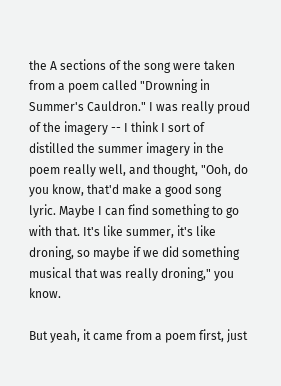the A sections of the song were taken from a poem called "Drowning in Summer's Cauldron." I was really proud of the imagery -- I think I sort of distilled the summer imagery in the poem really well, and thought, "Ooh, do you know, that'd make a good song lyric. Maybe I can find something to go with that. It's like summer, it's like droning, so maybe if we did something musical that was really droning," you know.

But yeah, it came from a poem first, just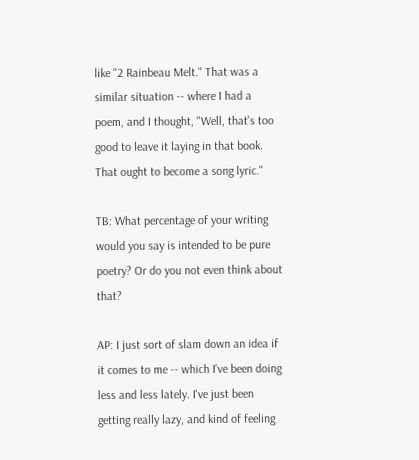like "2 Rainbeau Melt." That was a similar situation -- where I had a poem, and I thought, "Well, that's too good to leave it laying in that book. That ought to become a song lyric."

TB: What percentage of your writing would you say is intended to be pure poetry? Or do you not even think about that?

AP: I just sort of slam down an idea if it comes to me -- which I've been doing less and less lately. I've just been getting really lazy, and kind of feeling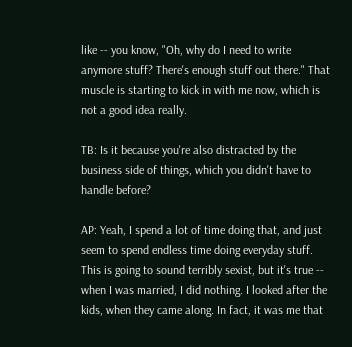like -- you know, "Oh, why do I need to write anymore stuff? There's enough stuff out there." That muscle is starting to kick in with me now, which is not a good idea really.

TB: Is it because you're also distracted by the business side of things, which you didn't have to handle before?

AP: Yeah, I spend a lot of time doing that, and just seem to spend endless time doing everyday stuff. This is going to sound terribly sexist, but it's true -- when I was married, I did nothing. I looked after the kids, when they came along. In fact, it was me that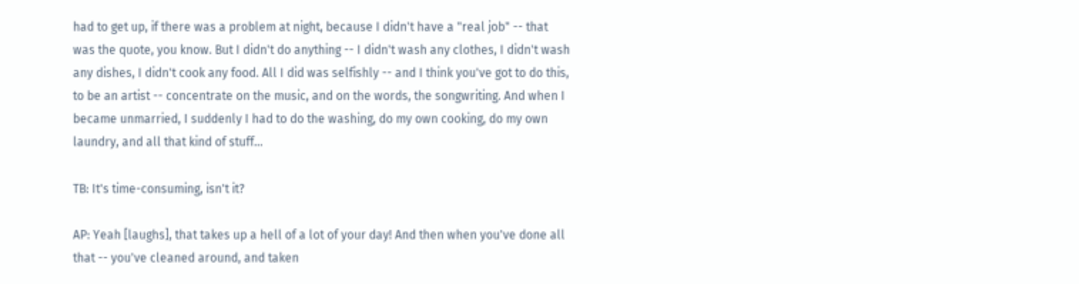had to get up, if there was a problem at night, because I didn't have a "real job" -- that was the quote, you know. But I didn't do anything -- I didn't wash any clothes, I didn't wash any dishes, I didn't cook any food. All I did was selfishly -- and I think you've got to do this, to be an artist -- concentrate on the music, and on the words, the songwriting. And when I became unmarried, I suddenly I had to do the washing, do my own cooking, do my own laundry, and all that kind of stuff...

TB: It's time-consuming, isn't it?

AP: Yeah [laughs], that takes up a hell of a lot of your day! And then when you've done all that -- you've cleaned around, and taken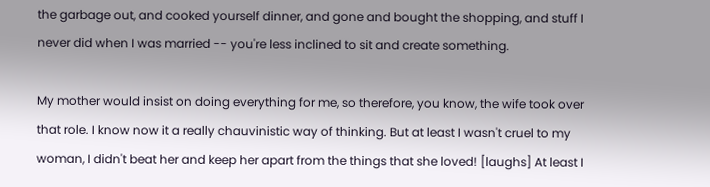the garbage out, and cooked yourself dinner, and gone and bought the shopping, and stuff I never did when I was married -- you're less inclined to sit and create something.

My mother would insist on doing everything for me, so therefore, you know, the wife took over that role. I know now it a really chauvinistic way of thinking. But at least I wasn't cruel to my woman, I didn't beat her and keep her apart from the things that she loved! [laughs] At least I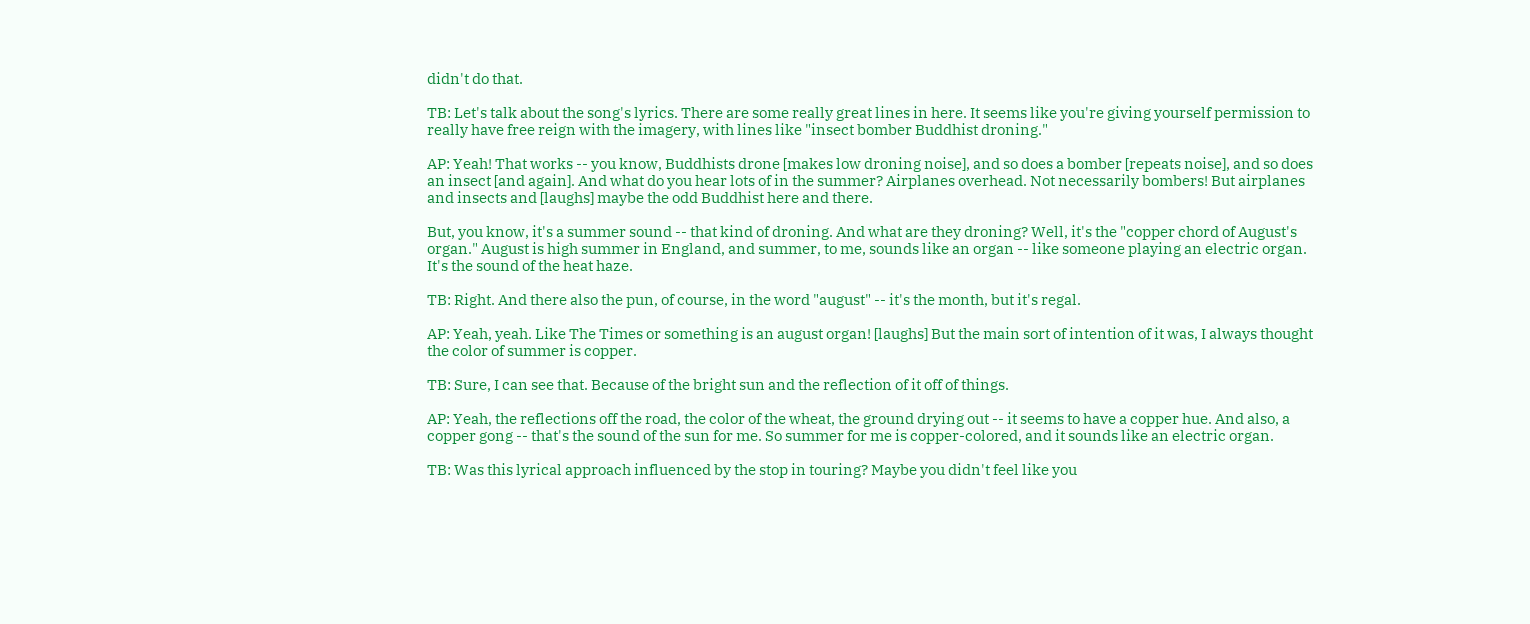didn't do that.

TB: Let's talk about the song's lyrics. There are some really great lines in here. It seems like you're giving yourself permission to really have free reign with the imagery, with lines like "insect bomber Buddhist droning."

AP: Yeah! That works -- you know, Buddhists drone [makes low droning noise], and so does a bomber [repeats noise], and so does an insect [and again]. And what do you hear lots of in the summer? Airplanes overhead. Not necessarily bombers! But airplanes and insects and [laughs] maybe the odd Buddhist here and there.

But, you know, it's a summer sound -- that kind of droning. And what are they droning? Well, it's the "copper chord of August's organ." August is high summer in England, and summer, to me, sounds like an organ -- like someone playing an electric organ. It's the sound of the heat haze.

TB: Right. And there also the pun, of course, in the word "august" -- it's the month, but it's regal.

AP: Yeah, yeah. Like The Times or something is an august organ! [laughs] But the main sort of intention of it was, I always thought the color of summer is copper.

TB: Sure, I can see that. Because of the bright sun and the reflection of it off of things.

AP: Yeah, the reflections off the road, the color of the wheat, the ground drying out -- it seems to have a copper hue. And also, a copper gong -- that's the sound of the sun for me. So summer for me is copper-colored, and it sounds like an electric organ.

TB: Was this lyrical approach influenced by the stop in touring? Maybe you didn't feel like you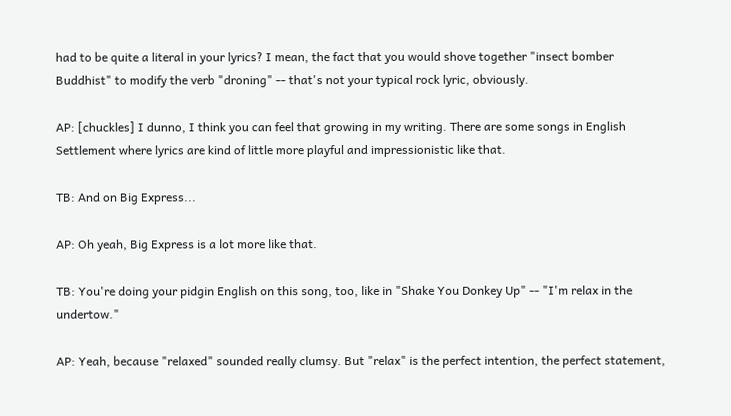had to be quite a literal in your lyrics? I mean, the fact that you would shove together "insect bomber Buddhist" to modify the verb "droning" -- that's not your typical rock lyric, obviously.

AP: [chuckles] I dunno, I think you can feel that growing in my writing. There are some songs in English Settlement where lyrics are kind of little more playful and impressionistic like that.

TB: And on Big Express...

AP: Oh yeah, Big Express is a lot more like that.

TB: You're doing your pidgin English on this song, too, like in "Shake You Donkey Up" -- "I'm relax in the undertow."

AP: Yeah, because "relaxed" sounded really clumsy. But "relax" is the perfect intention, the perfect statement,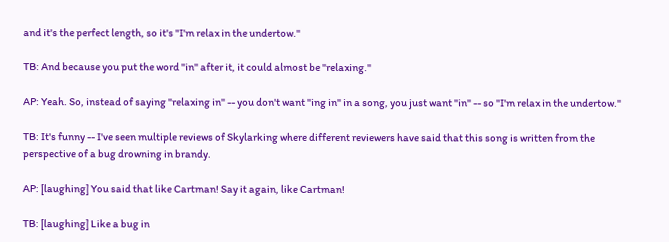and it's the perfect length, so it's "I'm relax in the undertow."

TB: And because you put the word "in" after it, it could almost be "relaxing."

AP: Yeah. So, instead of saying "relaxing in" -- you don't want "ing in" in a song, you just want "in" -- so "I'm relax in the undertow."

TB: It's funny -- I've seen multiple reviews of Skylarking where different reviewers have said that this song is written from the perspective of a bug drowning in brandy.

AP: [laughing] You said that like Cartman! Say it again, like Cartman!

TB: [laughing] Like a bug in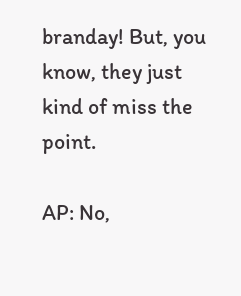branday! But, you know, they just kind of miss the point.

AP: No,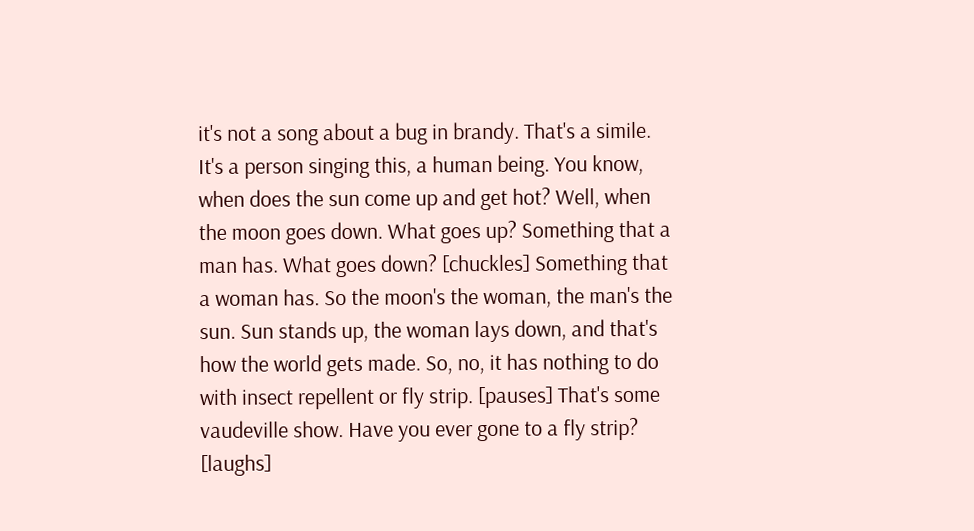it's not a song about a bug in brandy. That's a simile. It's a person singing this, a human being. You know, when does the sun come up and get hot? Well, when the moon goes down. What goes up? Something that a man has. What goes down? [chuckles] Something that a woman has. So the moon's the woman, the man's the sun. Sun stands up, the woman lays down, and that's how the world gets made. So, no, it has nothing to do with insect repellent or fly strip. [pauses] That's some vaudeville show. Have you ever gone to a fly strip? [laughs]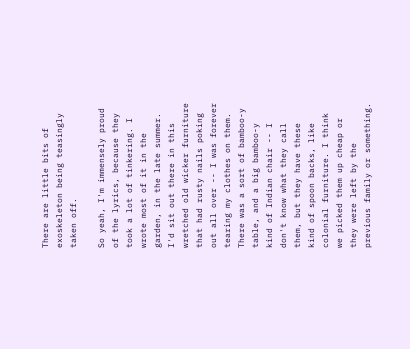There are little bits of exoskeleton being teasingly taken off.

So yeah, I'm immensely proud of the lyrics, because they took a lot of tinkering. I wrote most of it in the garden, in the late summer. I'd sit out there in this wretched old wicker furniture that had rusty nails poking out all over -- I was forever tearing my clothes on them. There was a sort of bamboo-y table, and a big bamboo-y kind of Indian chair -- I don't know what they call them, but they have these kind of spoon backs, like colonial furniture. I think we picked them up cheap or they were left by the previous family or something.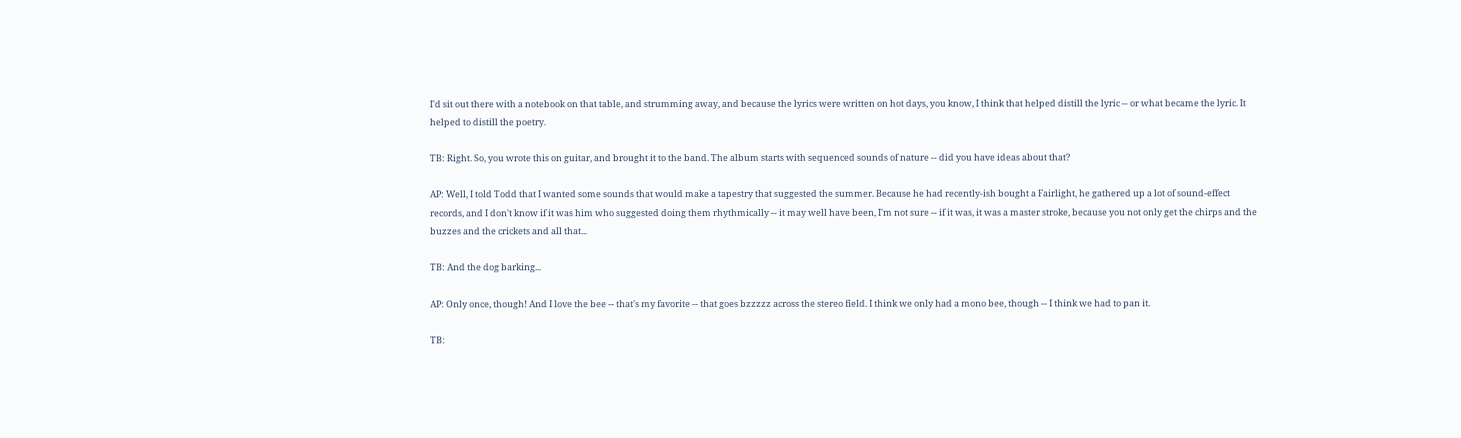I'd sit out there with a notebook on that table, and strumming away, and because the lyrics were written on hot days, you know, I think that helped distill the lyric -- or what became the lyric. It helped to distill the poetry.

TB: Right. So, you wrote this on guitar, and brought it to the band. The album starts with sequenced sounds of nature -- did you have ideas about that?

AP: Well, I told Todd that I wanted some sounds that would make a tapestry that suggested the summer. Because he had recently-ish bought a Fairlight, he gathered up a lot of sound-effect records, and I don't know if it was him who suggested doing them rhythmically -- it may well have been, I'm not sure -- if it was, it was a master stroke, because you not only get the chirps and the buzzes and the crickets and all that...

TB: And the dog barking...

AP: Only once, though! And I love the bee -- that's my favorite -- that goes bzzzzz across the stereo field. I think we only had a mono bee, though -- I think we had to pan it.

TB: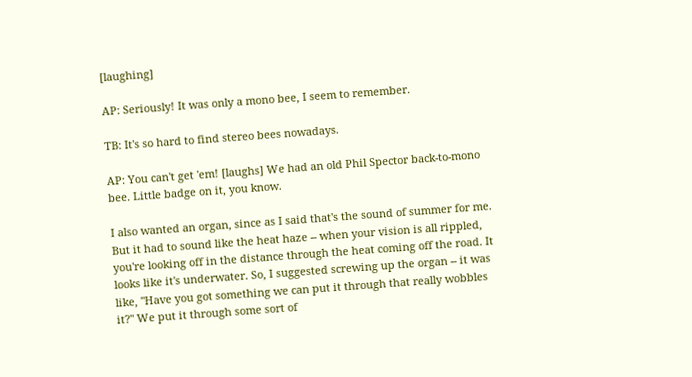[laughing]

AP: Seriously! It was only a mono bee, I seem to remember.

TB: It's so hard to find stereo bees nowadays.

AP: You can't get 'em! [laughs] We had an old Phil Spector back-to-mono bee. Little badge on it, you know.

I also wanted an organ, since as I said that's the sound of summer for me. But it had to sound like the heat haze -- when your vision is all rippled, you're looking off in the distance through the heat coming off the road. It looks like it's underwater. So, I suggested screwing up the organ -- it was like, "Have you got something we can put it through that really wobbles it?" We put it through some sort of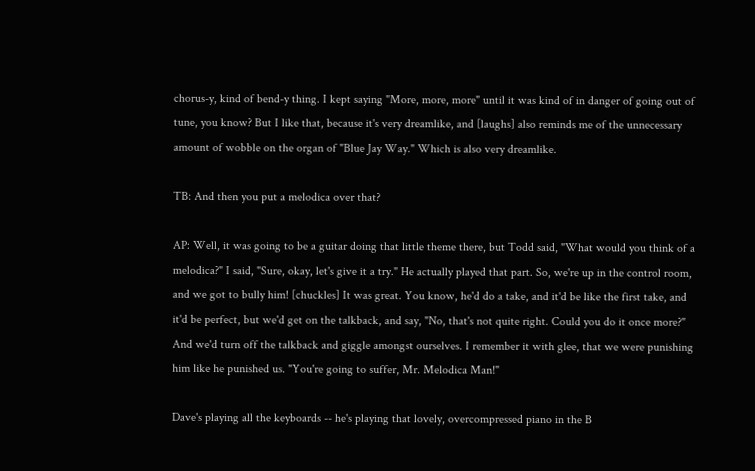chorus-y, kind of bend-y thing. I kept saying "More, more, more" until it was kind of in danger of going out of tune, you know? But I like that, because it's very dreamlike, and [laughs] also reminds me of the unnecessary amount of wobble on the organ of "Blue Jay Way." Which is also very dreamlike.

TB: And then you put a melodica over that?

AP: Well, it was going to be a guitar doing that little theme there, but Todd said, "What would you think of a melodica?" I said, "Sure, okay, let's give it a try." He actually played that part. So, we're up in the control room, and we got to bully him! [chuckles] It was great. You know, he'd do a take, and it'd be like the first take, and it'd be perfect, but we'd get on the talkback, and say, "No, that's not quite right. Could you do it once more?" And we'd turn off the talkback and giggle amongst ourselves. I remember it with glee, that we were punishing him like he punished us. "You're going to suffer, Mr. Melodica Man!"

Dave's playing all the keyboards -- he's playing that lovely, overcompressed piano in the B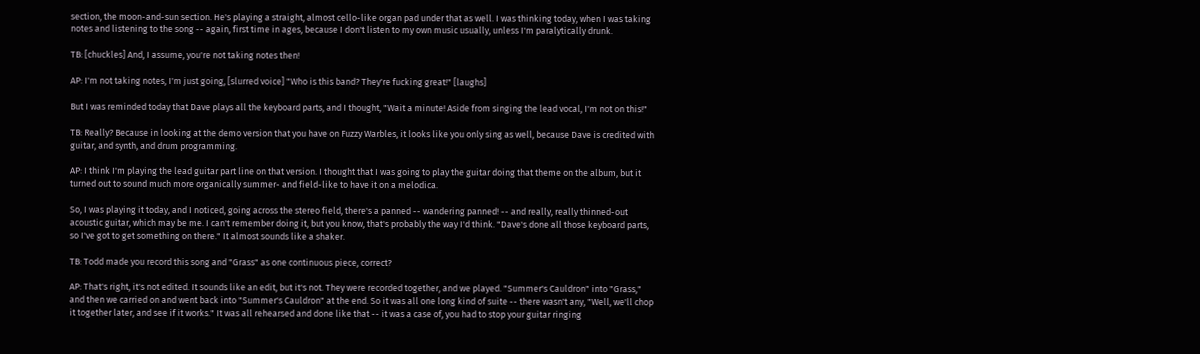section, the moon-and-sun section. He's playing a straight, almost cello-like organ pad under that as well. I was thinking today, when I was taking notes and listening to the song -- again, first time in ages, because I don't listen to my own music usually, unless I'm paralytically drunk.

TB: [chuckles] And, I assume, you're not taking notes then!

AP: I'm not taking notes, I'm just going, [slurred voice] "Who is this band? They're fucking great!" [laughs]

But I was reminded today that Dave plays all the keyboard parts, and I thought, "Wait a minute! Aside from singing the lead vocal, I'm not on this!"

TB: Really? Because in looking at the demo version that you have on Fuzzy Warbles, it looks like you only sing as well, because Dave is credited with guitar, and synth, and drum programming.

AP: I think I'm playing the lead guitar part line on that version. I thought that I was going to play the guitar doing that theme on the album, but it turned out to sound much more organically summer- and field-like to have it on a melodica.

So, I was playing it today, and I noticed, going across the stereo field, there's a panned -- wandering panned! -- and really, really thinned-out acoustic guitar, which may be me. I can't remember doing it, but you know, that's probably the way I'd think. "Dave's done all those keyboard parts, so I've got to get something on there." It almost sounds like a shaker.

TB: Todd made you record this song and "Grass" as one continuous piece, correct?

AP: That's right, it's not edited. It sounds like an edit, but it's not. They were recorded together, and we played. "Summer's Cauldron" into "Grass," and then we carried on and went back into "Summer's Cauldron" at the end. So it was all one long kind of suite -- there wasn't any, "Well, we'll chop it together later, and see if it works." It was all rehearsed and done like that -- it was a case of, you had to stop your guitar ringing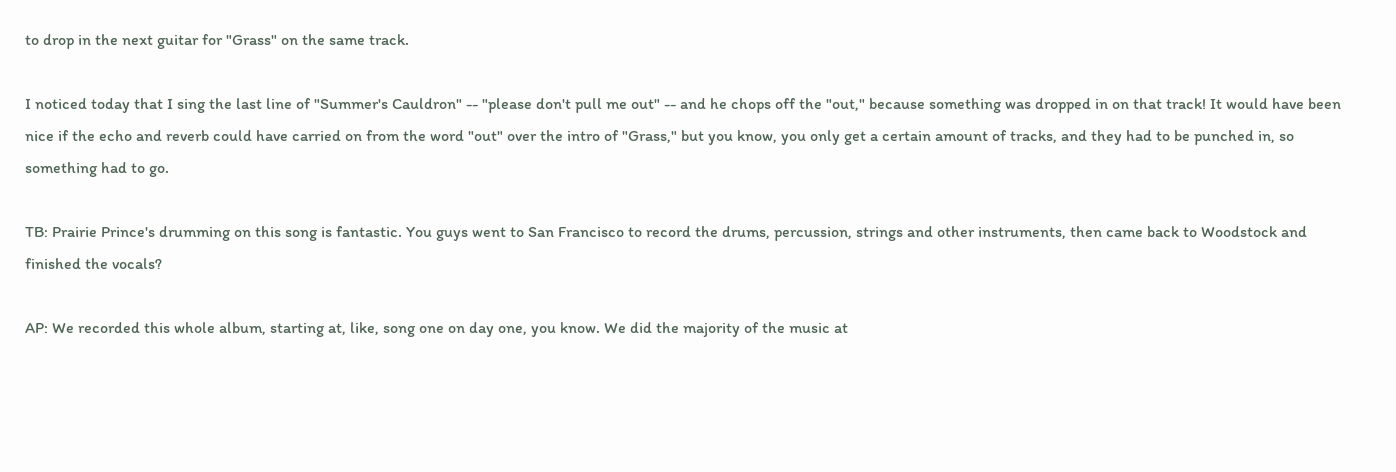to drop in the next guitar for "Grass" on the same track.

I noticed today that I sing the last line of "Summer's Cauldron" -- "please don't pull me out" -- and he chops off the "out," because something was dropped in on that track! It would have been nice if the echo and reverb could have carried on from the word "out" over the intro of "Grass," but you know, you only get a certain amount of tracks, and they had to be punched in, so something had to go.

TB: Prairie Prince's drumming on this song is fantastic. You guys went to San Francisco to record the drums, percussion, strings and other instruments, then came back to Woodstock and finished the vocals?

AP: We recorded this whole album, starting at, like, song one on day one, you know. We did the majority of the music at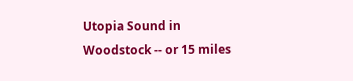Utopia Sound in Woodstock -- or 15 miles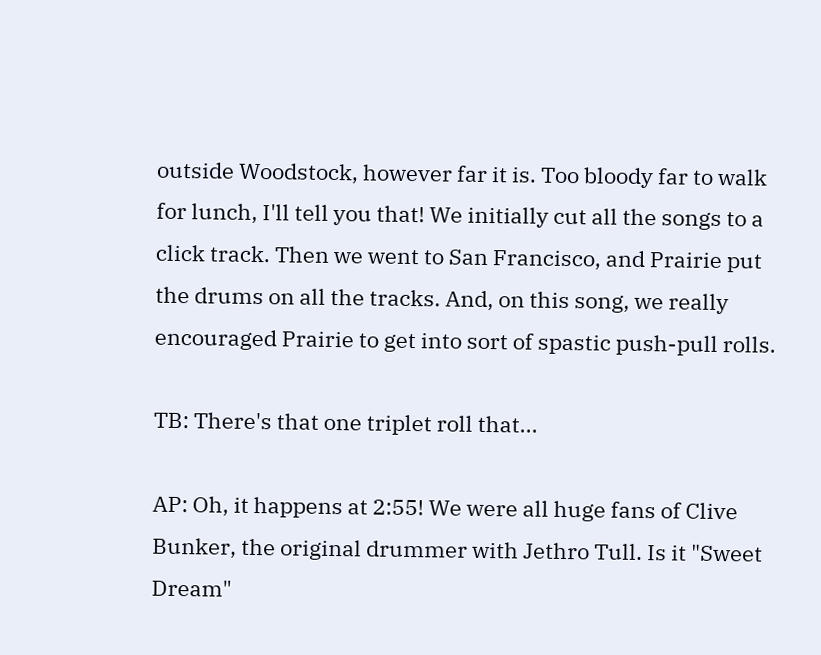outside Woodstock, however far it is. Too bloody far to walk for lunch, I'll tell you that! We initially cut all the songs to a click track. Then we went to San Francisco, and Prairie put the drums on all the tracks. And, on this song, we really encouraged Prairie to get into sort of spastic push-pull rolls.

TB: There's that one triplet roll that...

AP: Oh, it happens at 2:55! We were all huge fans of Clive Bunker, the original drummer with Jethro Tull. Is it "Sweet Dream"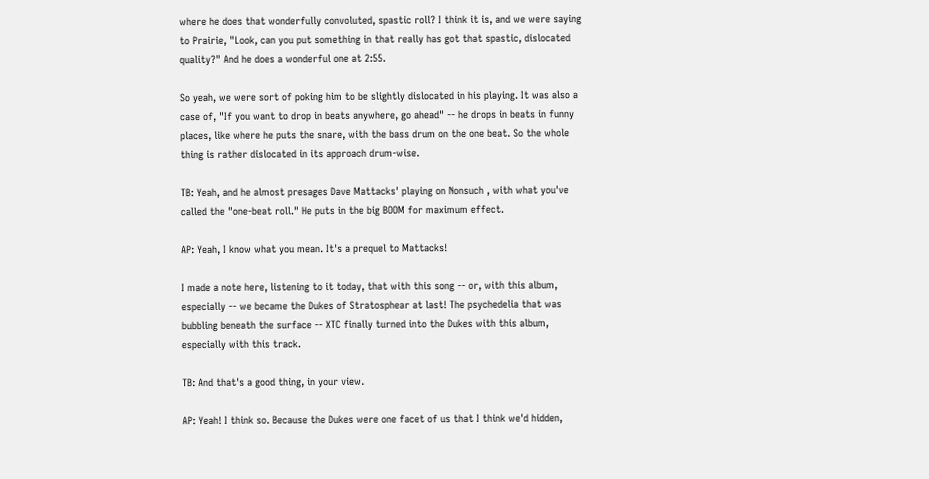where he does that wonderfully convoluted, spastic roll? I think it is, and we were saying to Prairie, "Look, can you put something in that really has got that spastic, dislocated quality?" And he does a wonderful one at 2:55.

So yeah, we were sort of poking him to be slightly dislocated in his playing. It was also a case of, "If you want to drop in beats anywhere, go ahead" -- he drops in beats in funny places, like where he puts the snare, with the bass drum on the one beat. So the whole thing is rather dislocated in its approach drum-wise.

TB: Yeah, and he almost presages Dave Mattacks' playing on Nonsuch , with what you've called the "one-beat roll." He puts in the big BOOM for maximum effect.

AP: Yeah, I know what you mean. It's a prequel to Mattacks!

I made a note here, listening to it today, that with this song -- or, with this album, especially -- we became the Dukes of Stratosphear at last! The psychedelia that was bubbling beneath the surface -- XTC finally turned into the Dukes with this album, especially with this track.

TB: And that's a good thing, in your view.

AP: Yeah! I think so. Because the Dukes were one facet of us that I think we'd hidden,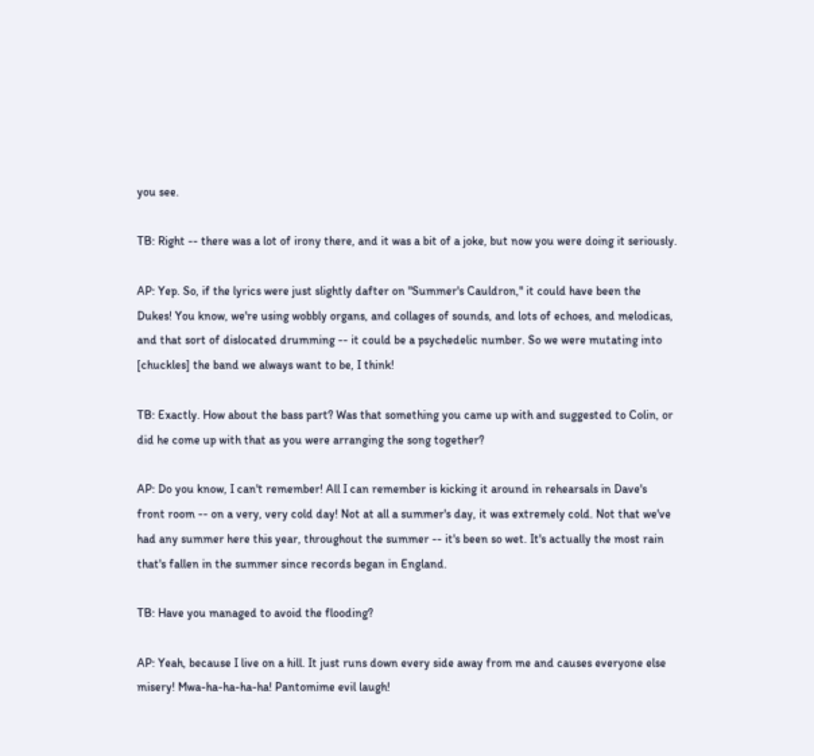you see.

TB: Right -- there was a lot of irony there, and it was a bit of a joke, but now you were doing it seriously.

AP: Yep. So, if the lyrics were just slightly dafter on "Summer's Cauldron," it could have been the Dukes! You know, we're using wobbly organs, and collages of sounds, and lots of echoes, and melodicas, and that sort of dislocated drumming -- it could be a psychedelic number. So we were mutating into [chuckles] the band we always want to be, I think!

TB: Exactly. How about the bass part? Was that something you came up with and suggested to Colin, or did he come up with that as you were arranging the song together?

AP: Do you know, I can't remember! All I can remember is kicking it around in rehearsals in Dave's front room -- on a very, very cold day! Not at all a summer's day, it was extremely cold. Not that we've had any summer here this year, throughout the summer -- it's been so wet. It's actually the most rain that's fallen in the summer since records began in England.

TB: Have you managed to avoid the flooding?

AP: Yeah, because I live on a hill. It just runs down every side away from me and causes everyone else misery! Mwa-ha-ha-ha-ha! Pantomime evil laugh!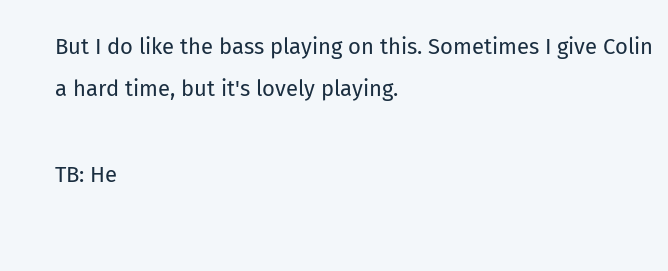But I do like the bass playing on this. Sometimes I give Colin a hard time, but it's lovely playing.

TB: He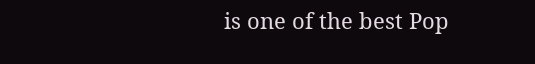is one of the best Pop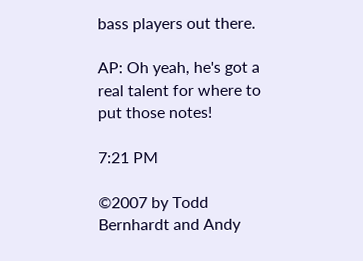bass players out there.

AP: Oh yeah, he's got a real talent for where to put those notes!

7:21 PM

©2007 by Todd Bernhardt and Andy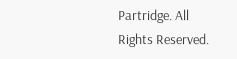Partridge. All Rights Reserved.